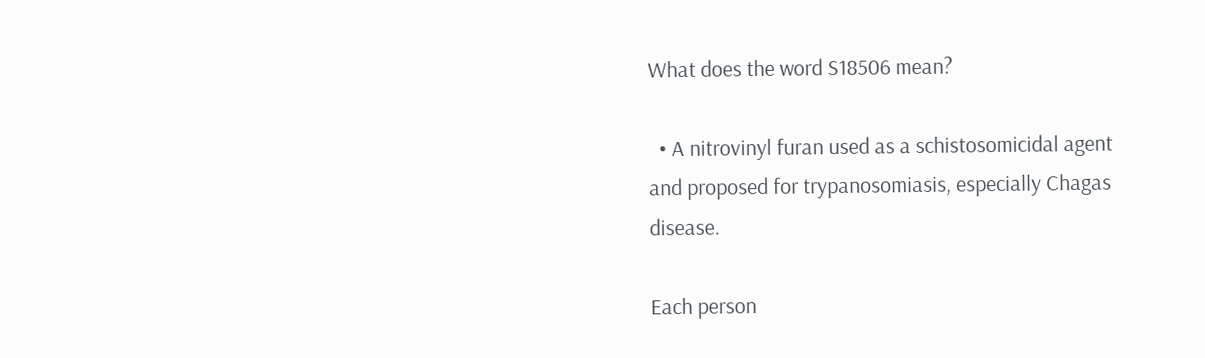What does the word S18506 mean?

  • A nitrovinyl furan used as a schistosomicidal agent and proposed for trypanosomiasis, especially Chagas disease.

Each person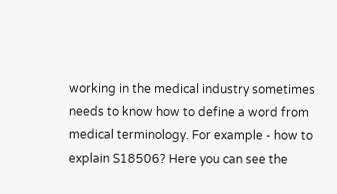working in the medical industry sometimes needs to know how to define a word from medical terminology. For example - how to explain S18506? Here you can see the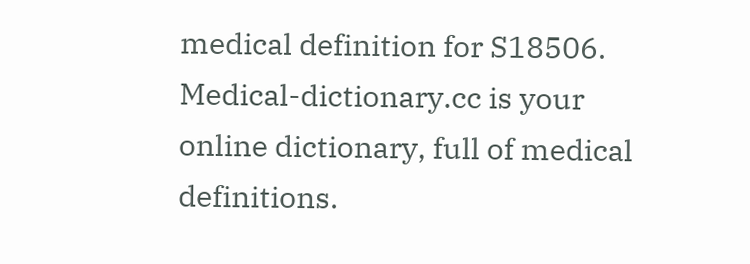medical definition for S18506. Medical-dictionary.cc is your online dictionary, full of medical definitions.